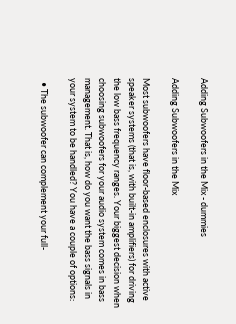Adding Subwoofers in the Mix - dummies

Adding Subwoofers in the Mix

Most subwoofers have floor-based enclosures with active speaker systems (that is, with built-in amplifiers) for driving the low bass frequency ranges. Your biggest decision when choosing subwoofers for your audio system comes in bass management. That is, how do you want the bass signals in your system to be handled? You have a couple of options:

  • The subwoofer can complement your full-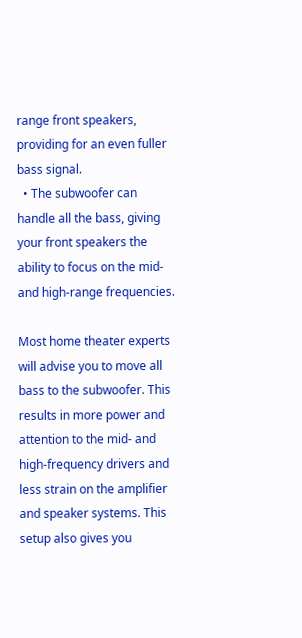range front speakers, providing for an even fuller bass signal.
  • The subwoofer can handle all the bass, giving your front speakers the ability to focus on the mid- and high-range frequencies.

Most home theater experts will advise you to move all bass to the subwoofer. This results in more power and attention to the mid- and high-frequency drivers and less strain on the amplifier and speaker systems. This setup also gives you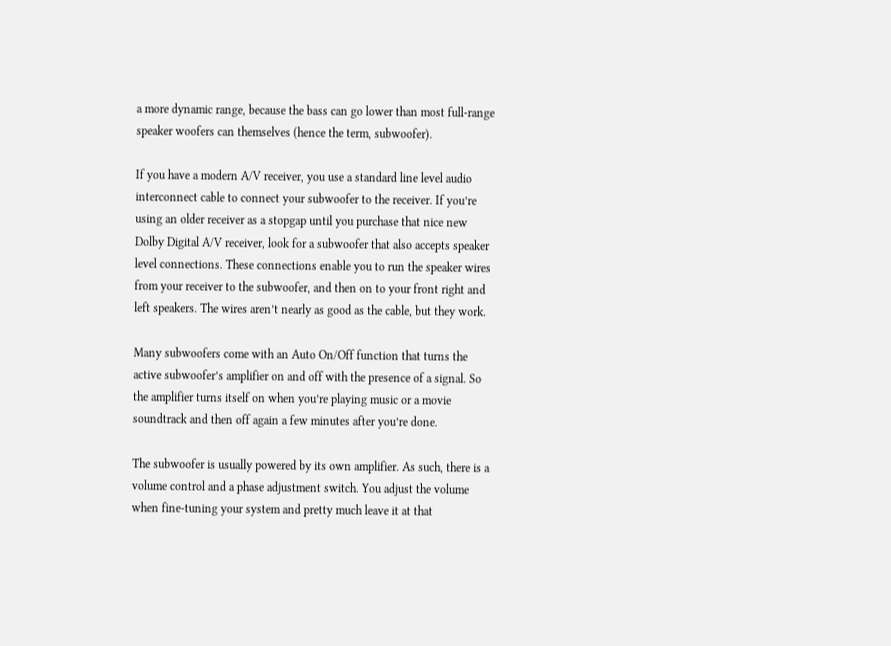a more dynamic range, because the bass can go lower than most full-range speaker woofers can themselves (hence the term, subwoofer).

If you have a modern A/V receiver, you use a standard line level audio interconnect cable to connect your subwoofer to the receiver. If you’re using an older receiver as a stopgap until you purchase that nice new Dolby Digital A/V receiver, look for a subwoofer that also accepts speaker level connections. These connections enable you to run the speaker wires from your receiver to the subwoofer, and then on to your front right and left speakers. The wires aren’t nearly as good as the cable, but they work.

Many subwoofers come with an Auto On/Off function that turns the active subwoofer’s amplifier on and off with the presence of a signal. So the amplifier turns itself on when you’re playing music or a movie soundtrack and then off again a few minutes after you’re done.

The subwoofer is usually powered by its own amplifier. As such, there is a volume control and a phase adjustment switch. You adjust the volume when fine-tuning your system and pretty much leave it at that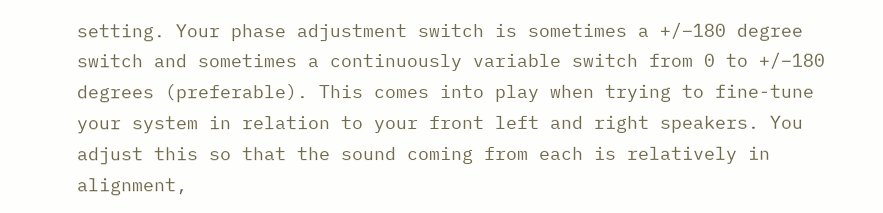setting. Your phase adjustment switch is sometimes a +/–180 degree switch and sometimes a continuously variable switch from 0 to +/–180 degrees (preferable). This comes into play when trying to fine-tune your system in relation to your front left and right speakers. You adjust this so that the sound coming from each is relatively in alignment,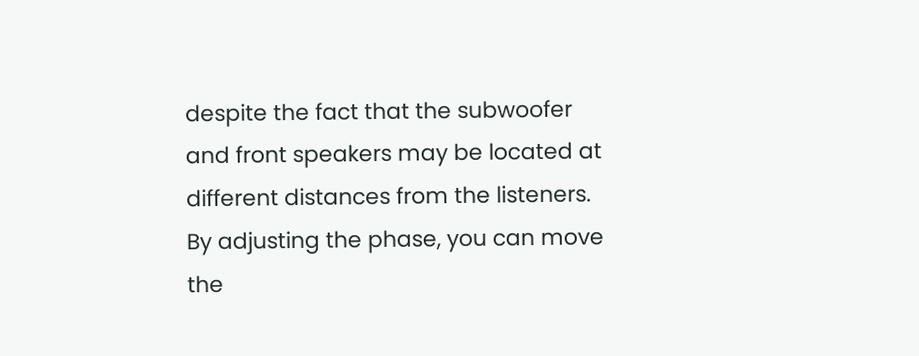despite the fact that the subwoofer and front speakers may be located at different distances from the listeners. By adjusting the phase, you can move the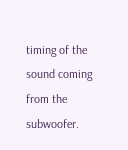timing of the sound coming from the subwoofer.